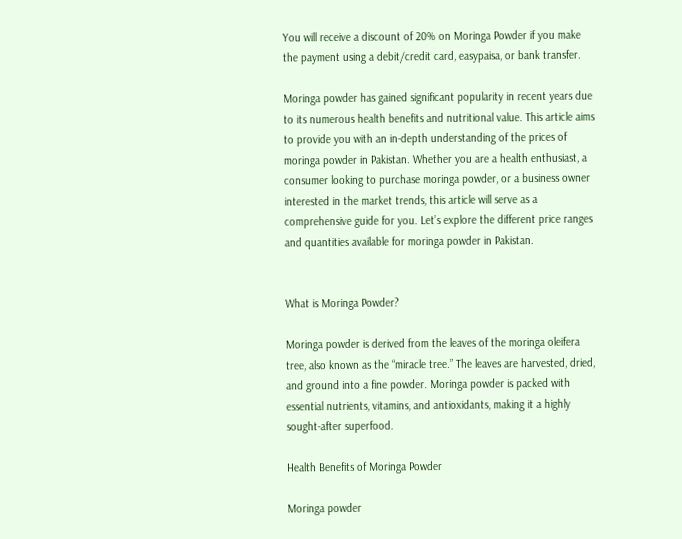You will receive a discount of 20% on Moringa Powder if you make the payment using a debit/credit card, easypaisa, or bank transfer.

Moringa powder has gained significant popularity in recent years due to its numerous health benefits and nutritional value. This article aims to provide you with an in-depth understanding of the prices of moringa powder in Pakistan. Whether you are a health enthusiast, a consumer looking to purchase moringa powder, or a business owner interested in the market trends, this article will serve as a comprehensive guide for you. Let’s explore the different price ranges and quantities available for moringa powder in Pakistan.


What is Moringa Powder?

Moringa powder is derived from the leaves of the moringa oleifera tree, also known as the “miracle tree.” The leaves are harvested, dried, and ground into a fine powder. Moringa powder is packed with essential nutrients, vitamins, and antioxidants, making it a highly sought-after superfood.

Health Benefits of Moringa Powder

Moringa powder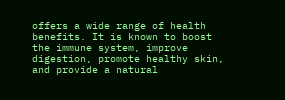offers a wide range of health benefits. It is known to boost the immune system, improve digestion, promote healthy skin, and provide a natural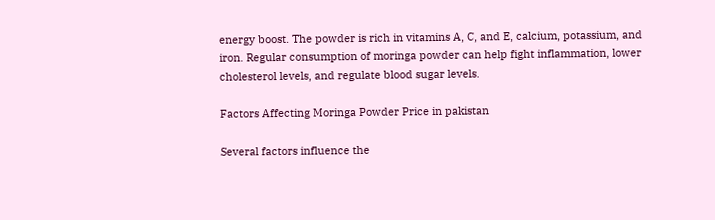energy boost. The powder is rich in vitamins A, C, and E, calcium, potassium, and iron. Regular consumption of moringa powder can help fight inflammation, lower cholesterol levels, and regulate blood sugar levels.

Factors Affecting Moringa Powder Price in pakistan

Several factors influence the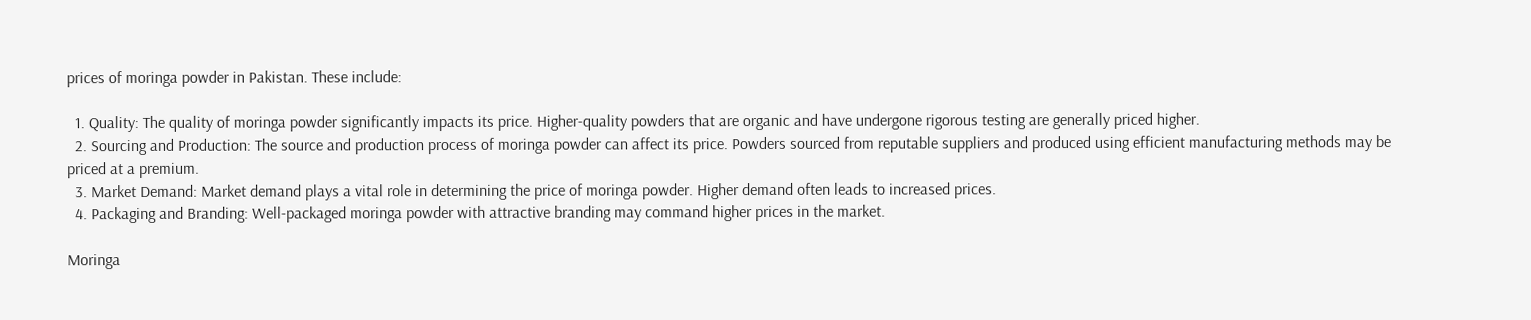prices of moringa powder in Pakistan. These include:

  1. Quality: The quality of moringa powder significantly impacts its price. Higher-quality powders that are organic and have undergone rigorous testing are generally priced higher.
  2. Sourcing and Production: The source and production process of moringa powder can affect its price. Powders sourced from reputable suppliers and produced using efficient manufacturing methods may be priced at a premium.
  3. Market Demand: Market demand plays a vital role in determining the price of moringa powder. Higher demand often leads to increased prices.
  4. Packaging and Branding: Well-packaged moringa powder with attractive branding may command higher prices in the market.

Moringa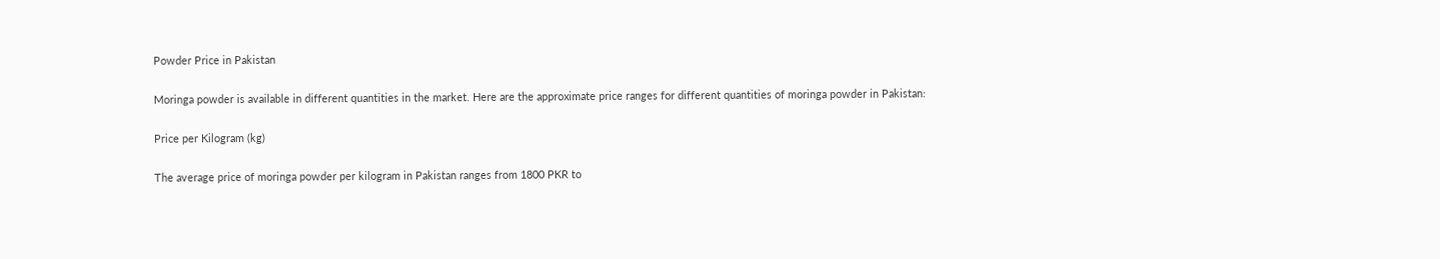Powder Price in Pakistan

Moringa powder is available in different quantities in the market. Here are the approximate price ranges for different quantities of moringa powder in Pakistan:

Price per Kilogram (kg)

The average price of moringa powder per kilogram in Pakistan ranges from 1800 PKR to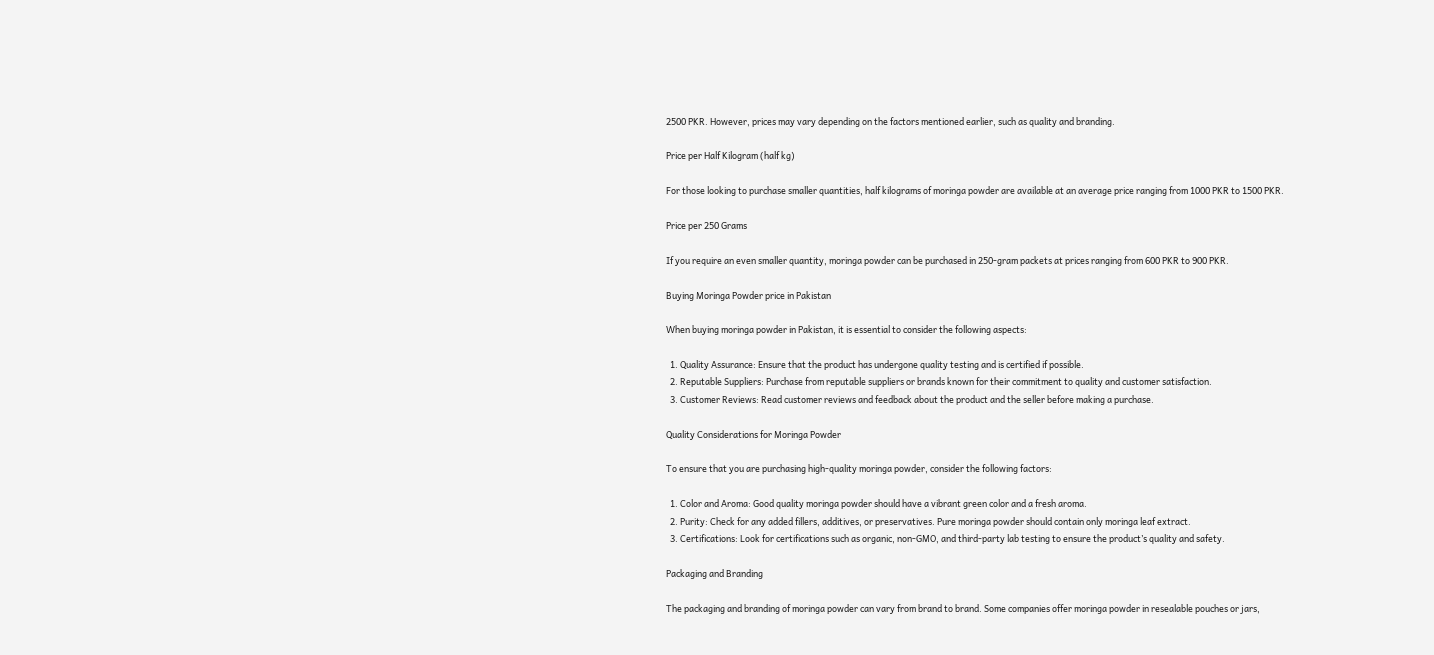2500 PKR. However, prices may vary depending on the factors mentioned earlier, such as quality and branding.

Price per Half Kilogram (half kg)

For those looking to purchase smaller quantities, half kilograms of moringa powder are available at an average price ranging from 1000 PKR to 1500 PKR.

Price per 250 Grams

If you require an even smaller quantity, moringa powder can be purchased in 250-gram packets at prices ranging from 600 PKR to 900 PKR.

Buying Moringa Powder price in Pakistan

When buying moringa powder in Pakistan, it is essential to consider the following aspects:

  1. Quality Assurance: Ensure that the product has undergone quality testing and is certified if possible.
  2. Reputable Suppliers: Purchase from reputable suppliers or brands known for their commitment to quality and customer satisfaction.
  3. Customer Reviews: Read customer reviews and feedback about the product and the seller before making a purchase.

Quality Considerations for Moringa Powder

To ensure that you are purchasing high-quality moringa powder, consider the following factors:

  1. Color and Aroma: Good quality moringa powder should have a vibrant green color and a fresh aroma.
  2. Purity: Check for any added fillers, additives, or preservatives. Pure moringa powder should contain only moringa leaf extract.
  3. Certifications: Look for certifications such as organic, non-GMO, and third-party lab testing to ensure the product’s quality and safety.

Packaging and Branding

The packaging and branding of moringa powder can vary from brand to brand. Some companies offer moringa powder in resealable pouches or jars,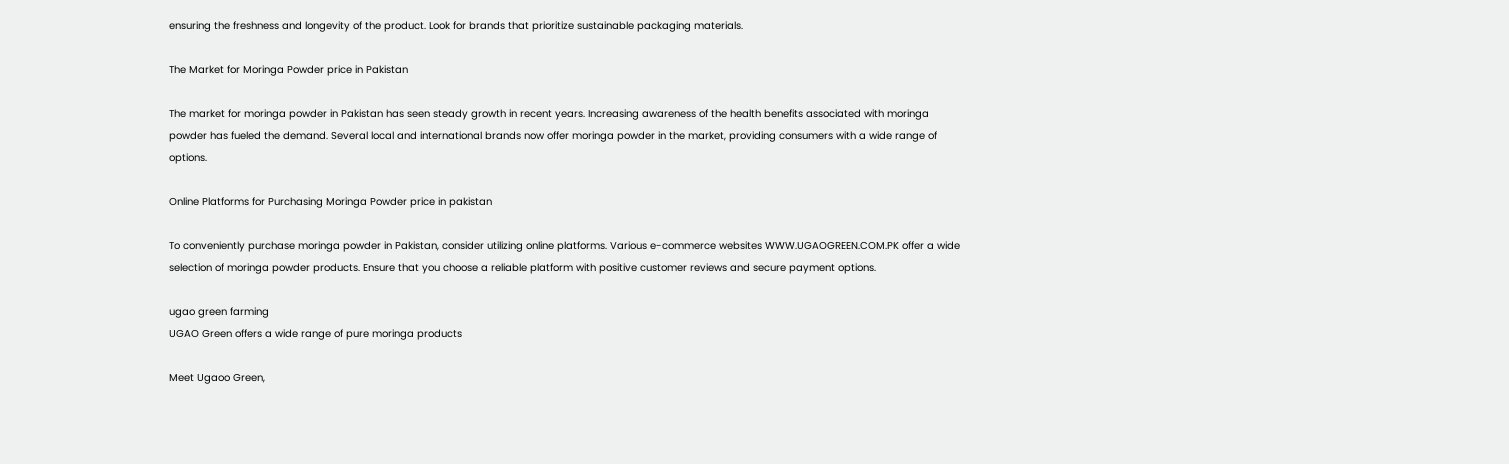ensuring the freshness and longevity of the product. Look for brands that prioritize sustainable packaging materials.

The Market for Moringa Powder price in Pakistan

The market for moringa powder in Pakistan has seen steady growth in recent years. Increasing awareness of the health benefits associated with moringa powder has fueled the demand. Several local and international brands now offer moringa powder in the market, providing consumers with a wide range of options.

Online Platforms for Purchasing Moringa Powder price in pakistan

To conveniently purchase moringa powder in Pakistan, consider utilizing online platforms. Various e-commerce websites WWW.UGAOGREEN.COM.PK offer a wide selection of moringa powder products. Ensure that you choose a reliable platform with positive customer reviews and secure payment options.

ugao green farming
UGAO Green offers a wide range of pure moringa products

Meet Ugaoo Green,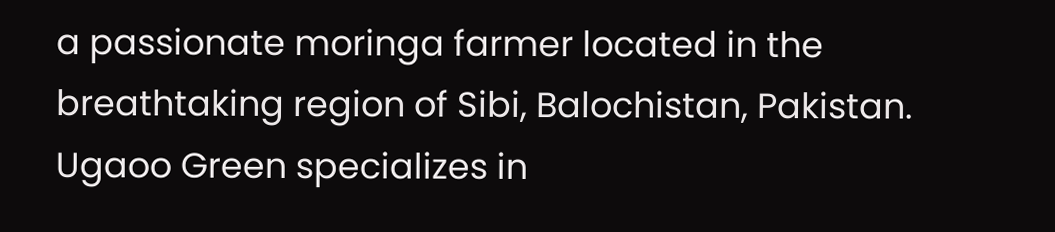a passionate moringa farmer located in the breathtaking region of Sibi, Balochistan, Pakistan. Ugaoo Green specializes in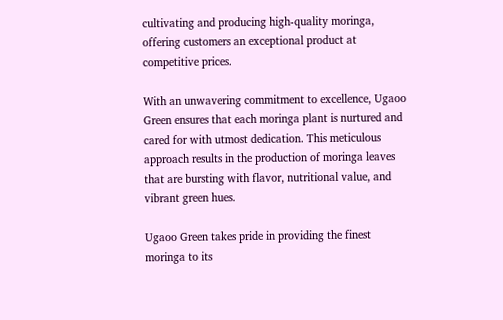cultivating and producing high-quality moringa, offering customers an exceptional product at competitive prices.

With an unwavering commitment to excellence, Ugaoo Green ensures that each moringa plant is nurtured and cared for with utmost dedication. This meticulous approach results in the production of moringa leaves that are bursting with flavor, nutritional value, and vibrant green hues.

Ugaoo Green takes pride in providing the finest moringa to its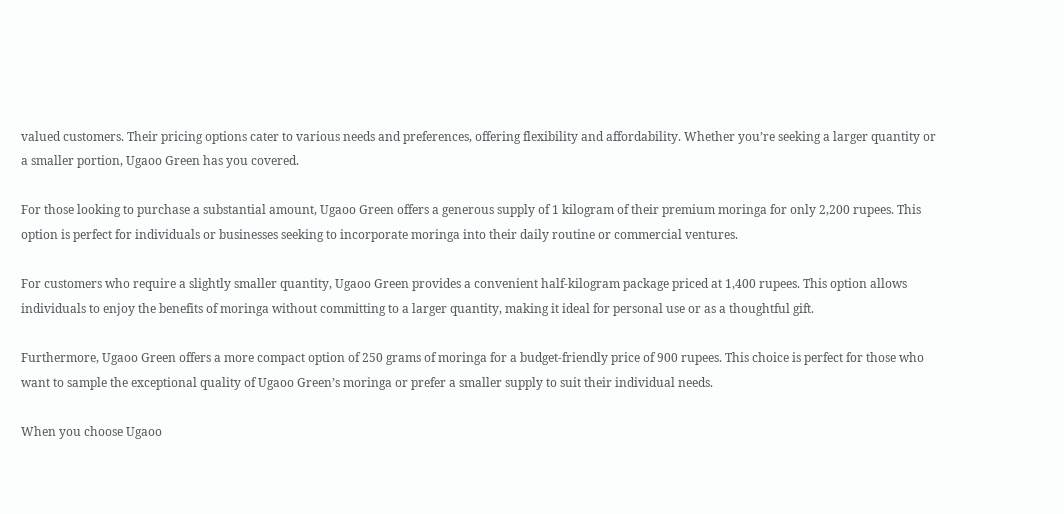valued customers. Their pricing options cater to various needs and preferences, offering flexibility and affordability. Whether you’re seeking a larger quantity or a smaller portion, Ugaoo Green has you covered.

For those looking to purchase a substantial amount, Ugaoo Green offers a generous supply of 1 kilogram of their premium moringa for only 2,200 rupees. This option is perfect for individuals or businesses seeking to incorporate moringa into their daily routine or commercial ventures.

For customers who require a slightly smaller quantity, Ugaoo Green provides a convenient half-kilogram package priced at 1,400 rupees. This option allows individuals to enjoy the benefits of moringa without committing to a larger quantity, making it ideal for personal use or as a thoughtful gift.

Furthermore, Ugaoo Green offers a more compact option of 250 grams of moringa for a budget-friendly price of 900 rupees. This choice is perfect for those who want to sample the exceptional quality of Ugaoo Green’s moringa or prefer a smaller supply to suit their individual needs.

When you choose Ugaoo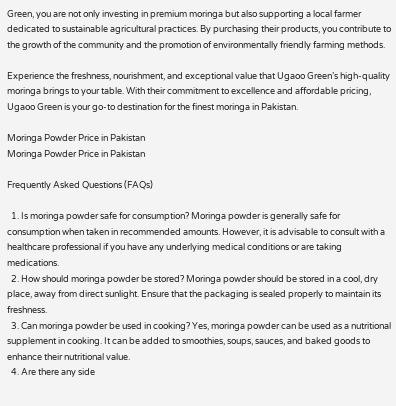Green, you are not only investing in premium moringa but also supporting a local farmer dedicated to sustainable agricultural practices. By purchasing their products, you contribute to the growth of the community and the promotion of environmentally friendly farming methods.

Experience the freshness, nourishment, and exceptional value that Ugaoo Green’s high-quality moringa brings to your table. With their commitment to excellence and affordable pricing, Ugaoo Green is your go-to destination for the finest moringa in Pakistan.

Moringa Powder Price in Pakistan
Moringa Powder Price in Pakistan

Frequently Asked Questions (FAQs)

  1. Is moringa powder safe for consumption? Moringa powder is generally safe for consumption when taken in recommended amounts. However, it is advisable to consult with a healthcare professional if you have any underlying medical conditions or are taking medications.
  2. How should moringa powder be stored? Moringa powder should be stored in a cool, dry place, away from direct sunlight. Ensure that the packaging is sealed properly to maintain its freshness.
  3. Can moringa powder be used in cooking? Yes, moringa powder can be used as a nutritional supplement in cooking. It can be added to smoothies, soups, sauces, and baked goods to enhance their nutritional value.
  4. Are there any side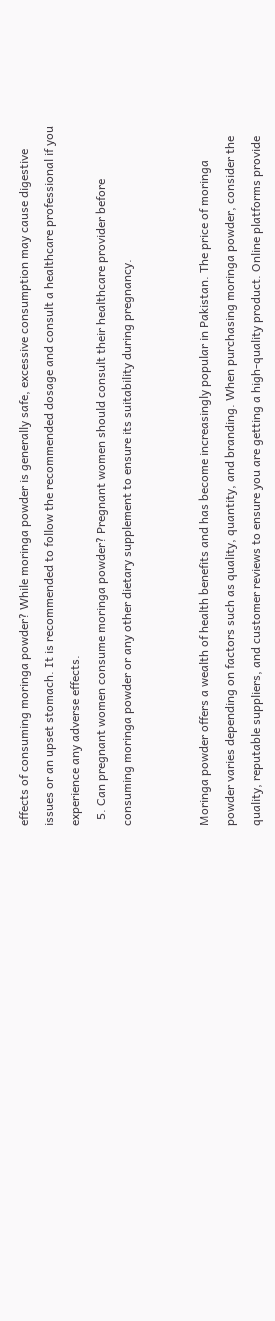effects of consuming moringa powder? While moringa powder is generally safe, excessive consumption may cause digestive issues or an upset stomach. It is recommended to follow the recommended dosage and consult a healthcare professional if you experience any adverse effects.
  5. Can pregnant women consume moringa powder? Pregnant women should consult their healthcare provider before consuming moringa powder or any other dietary supplement to ensure its suitability during pregnancy.


Moringa powder offers a wealth of health benefits and has become increasingly popular in Pakistan. The price of moringa powder varies depending on factors such as quality, quantity, and branding. When purchasing moringa powder, consider the quality, reputable suppliers, and customer reviews to ensure you are getting a high-quality product. Online platforms provide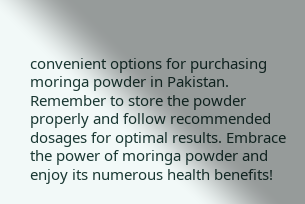convenient options for purchasing moringa powder in Pakistan. Remember to store the powder properly and follow recommended dosages for optimal results. Embrace the power of moringa powder and enjoy its numerous health benefits!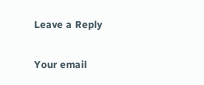Leave a Reply

Your email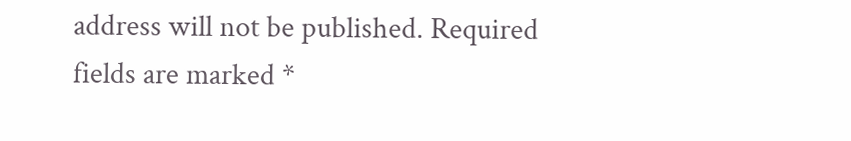address will not be published. Required fields are marked *